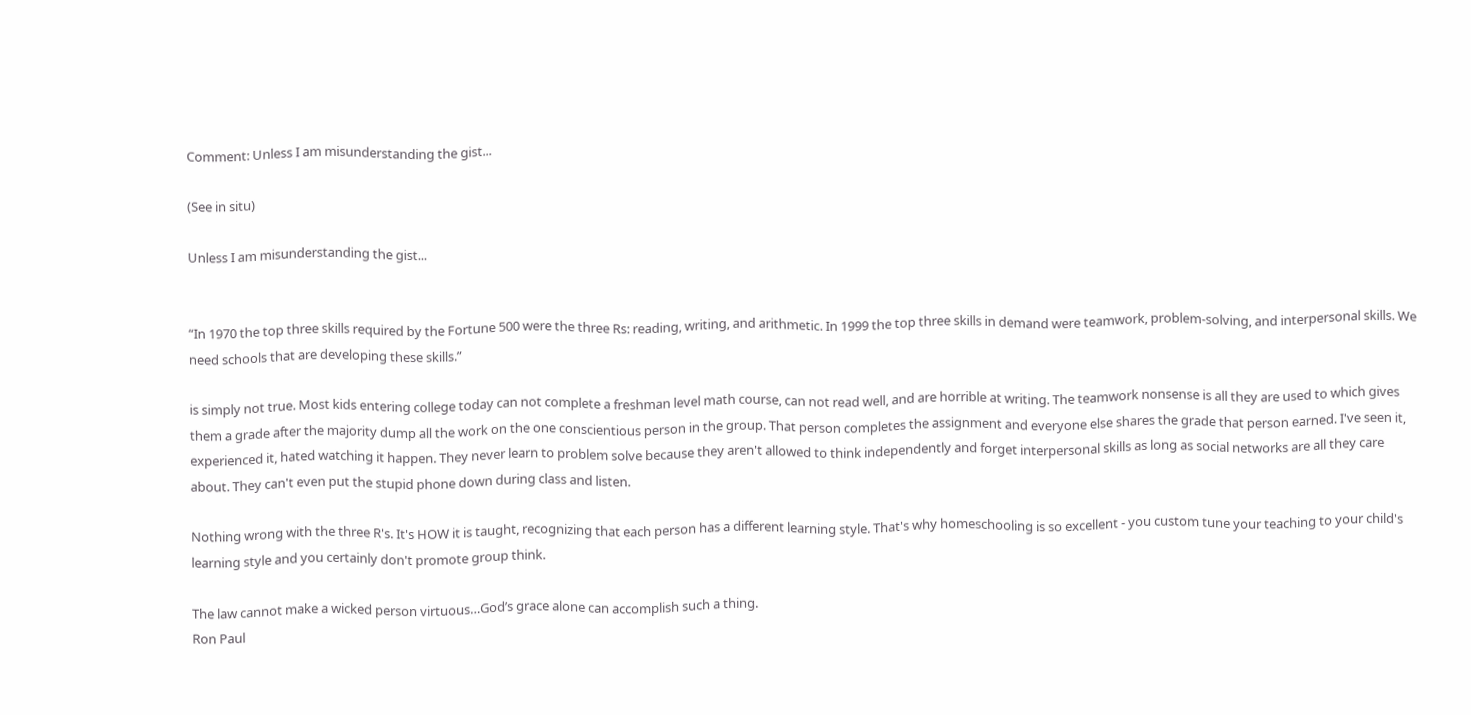Comment: Unless I am misunderstanding the gist...

(See in situ)

Unless I am misunderstanding the gist...


“In 1970 the top three skills required by the Fortune 500 were the three Rs: reading, writing, and arithmetic. In 1999 the top three skills in demand were teamwork, problem-solving, and interpersonal skills. We need schools that are developing these skills.”

is simply not true. Most kids entering college today can not complete a freshman level math course, can not read well, and are horrible at writing. The teamwork nonsense is all they are used to which gives them a grade after the majority dump all the work on the one conscientious person in the group. That person completes the assignment and everyone else shares the grade that person earned. I've seen it, experienced it, hated watching it happen. They never learn to problem solve because they aren't allowed to think independently and forget interpersonal skills as long as social networks are all they care about. They can't even put the stupid phone down during class and listen.

Nothing wrong with the three R's. It's HOW it is taught, recognizing that each person has a different learning style. That's why homeschooling is so excellent - you custom tune your teaching to your child's learning style and you certainly don't promote group think.

The law cannot make a wicked person virtuous…God’s grace alone can accomplish such a thing.
Ron Paul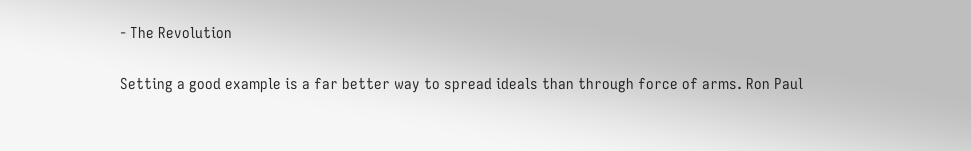- The Revolution

Setting a good example is a far better way to spread ideals than through force of arms. Ron Paul